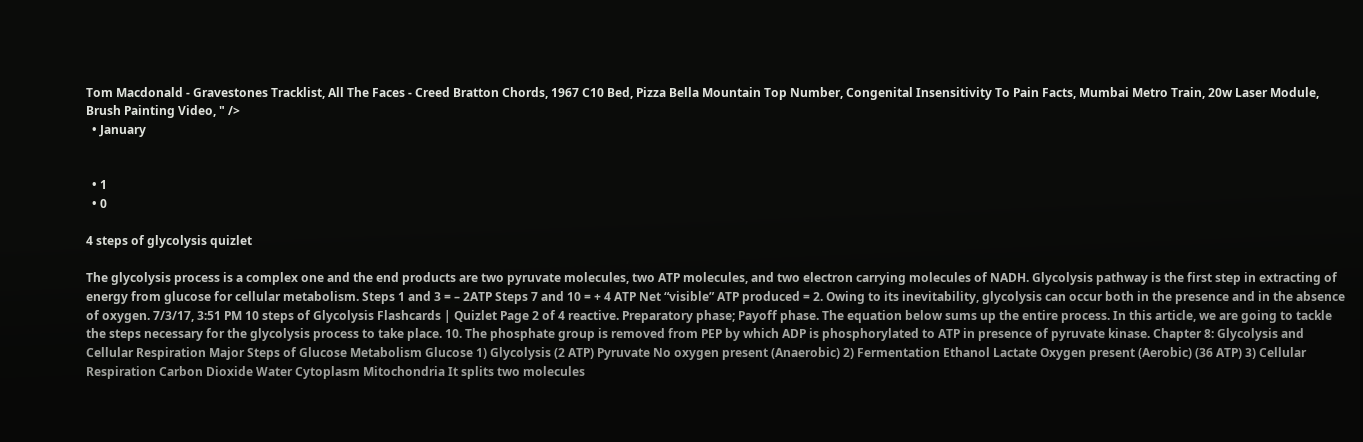Tom Macdonald - Gravestones Tracklist, All The Faces - Creed Bratton Chords, 1967 C10 Bed, Pizza Bella Mountain Top Number, Congenital Insensitivity To Pain Facts, Mumbai Metro Train, 20w Laser Module, Brush Painting Video, " />
  • January


  • 1
  • 0

4 steps of glycolysis quizlet

The glycolysis process is a complex one and the end products are two pyruvate molecules, two ATP molecules, and two electron carrying molecules of NADH. Glycolysis pathway is the first step in extracting of energy from glucose for cellular metabolism. Steps 1 and 3 = – 2ATP Steps 7 and 10 = + 4 ATP Net “visible” ATP produced = 2. Owing to its inevitability, glycolysis can occur both in the presence and in the absence of oxygen. 7/3/17, 3:51 PM 10 steps of Glycolysis Flashcards | Quizlet Page 2 of 4 reactive. Preparatory phase; Payoff phase. The equation below sums up the entire process. In this article, we are going to tackle the steps necessary for the glycolysis process to take place. 10. The phosphate group is removed from PEP by which ADP is phosphorylated to ATP in presence of pyruvate kinase. Chapter 8: Glycolysis and Cellular Respiration Major Steps of Glucose Metabolism Glucose 1) Glycolysis (2 ATP) Pyruvate No oxygen present (Anaerobic) 2) Fermentation Ethanol Lactate Oxygen present (Aerobic) (36 ATP) 3) Cellular Respiration Carbon Dioxide Water Cytoplasm Mitochondria It splits two molecules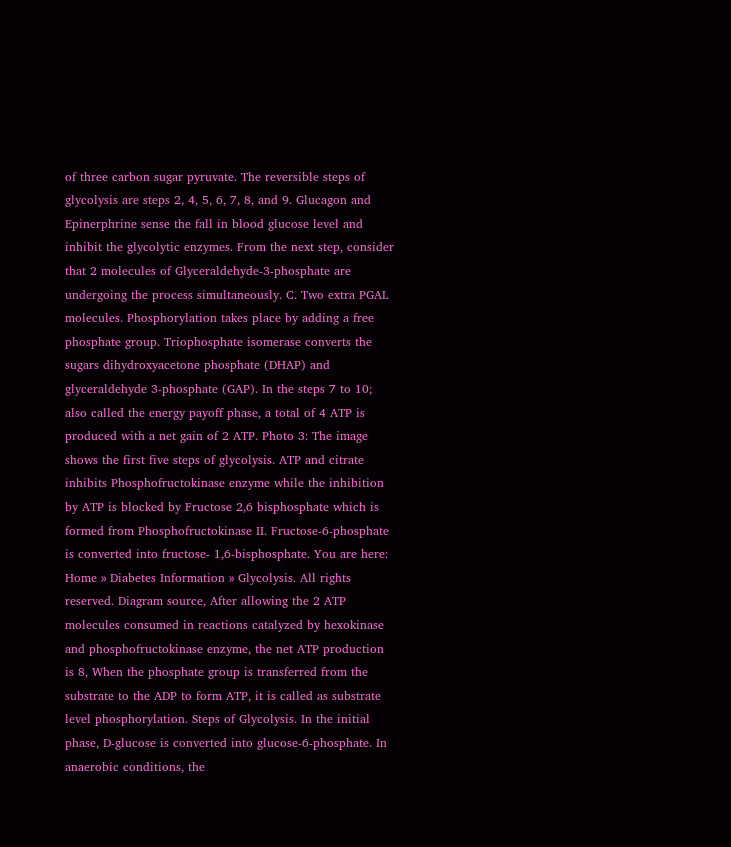of three carbon sugar pyruvate. The reversible steps of glycolysis are steps 2, 4, 5, 6, 7, 8, and 9. Glucagon and Epinerphrine sense the fall in blood glucose level and inhibit the glycolytic enzymes. From the next step, consider that 2 molecules of Glyceraldehyde-3-phosphate are undergoing the process simultaneously. C. Two extra PGAL molecules. Phosphorylation takes place by adding a free phosphate group. Triophosphate isomerase converts the sugars dihydroxyacetone phosphate (DHAP) and glyceraldehyde 3-phosphate (GAP). In the steps 7 to 10; also called the energy payoff phase, a total of 4 ATP is produced with a net gain of 2 ATP. Photo 3: The image shows the first five steps of glycolysis. ATP and citrate inhibits Phosphofructokinase enzyme while the inhibition by ATP is blocked by Fructose 2,6 bisphosphate which is formed from Phosphofructokinase II. Fructose-6-phosphate is converted into fructose- 1,6-bisphosphate. You are here: Home » Diabetes Information » Glycolysis. All rights reserved. Diagram source, After allowing the 2 ATP molecules consumed in reactions catalyzed by hexokinase and phosphofructokinase enzyme, the net ATP production is 8, When the phosphate group is transferred from the substrate to the ADP to form ATP, it is called as substrate level phosphorylation. Steps of Glycolysis. In the initial phase, D-glucose is converted into glucose-6-phosphate. In anaerobic conditions, the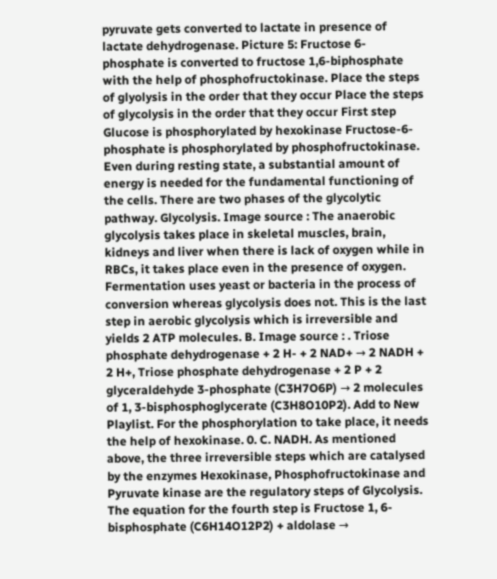pyruvate gets converted to lactate in presence of lactate dehydrogenase. Picture 5: Fructose 6-phosphate is converted to fructose 1,6-biphosphate with the help of phosphofructokinase. Place the steps of glyolysis in the order that they occur Place the steps of glycolysis in the order that they occur First step Glucose is phosphorylated by hexokinase Fructose-6-phosphate is phosphorylated by phosphofructokinase. Even during resting state, a substantial amount of energy is needed for the fundamental functioning of the cells. There are two phases of the glycolytic pathway. Glycolysis. Image source : The anaerobic glycolysis takes place in skeletal muscles, brain, kidneys and liver when there is lack of oxygen while in RBCs, it takes place even in the presence of oxygen. Fermentation uses yeast or bacteria in the process of conversion whereas glycolysis does not. This is the last step in aerobic glycolysis which is irreversible and yields 2 ATP molecules. B. Image source : . Triose phosphate dehydrogenase + 2 H- + 2 NAD+ → 2 NADH + 2 H+, Triose phosphate dehydrogenase + 2 P + 2 glyceraldehyde 3-phosphate (C3H7O6P) → 2 molecules of 1, 3-bisphosphoglycerate (C3H8O10P2). Add to New Playlist. For the phosphorylation to take place, it needs the help of hexokinase. 0. C. NADH. As mentioned above, the three irreversible steps which are catalysed by the enzymes Hexokinase, Phosphofructokinase and Pyruvate kinase are the regulatory steps of Glycolysis. The equation for the fourth step is Fructose 1, 6-bisphosphate (C6H14O12P2) + aldolase →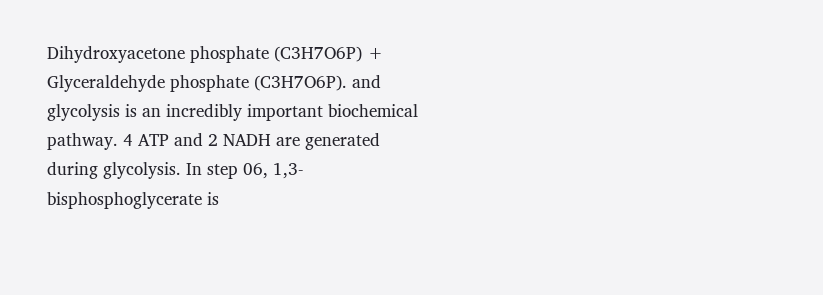Dihydroxyacetone phosphate (C3H7O6P) + Glyceraldehyde phosphate (C3H7O6P). and glycolysis is an incredibly important biochemical pathway. 4 ATP and 2 NADH are generated during glycolysis. In step 06, 1,3-bisphosphoglycerate is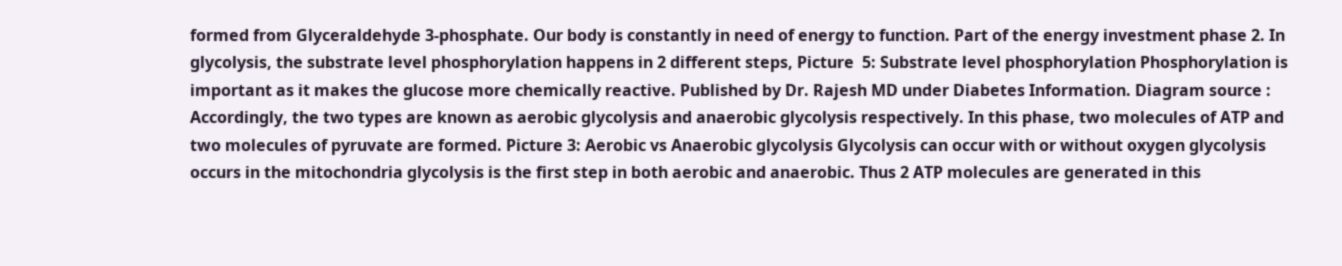formed from Glyceraldehyde 3-phosphate. Our body is constantly in need of energy to function. Part of the energy investment phase 2. In glycolysis, the substrate level phosphorylation happens in 2 different steps, Picture  5: Substrate level phosphorylation Phosphorylation is important as it makes the glucose more chemically reactive. Published by Dr. Rajesh MD under Diabetes Information. Diagram source : Accordingly, the two types are known as aerobic glycolysis and anaerobic glycolysis respectively. In this phase, two molecules of ATP and two molecules of pyruvate are formed. Picture 3: Aerobic vs Anaerobic glycolysis Glycolysis can occur with or without oxygen glycolysis occurs in the mitochondria glycolysis is the first step in both aerobic and anaerobic. Thus 2 ATP molecules are generated in this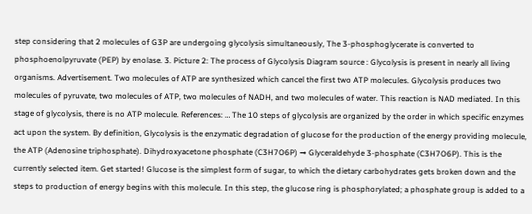step considering that 2 molecules of G3P are undergoing glycolysis simultaneously, The 3-phosphoglycerate is converted to phosphoenolpyruvate (PEP) by enolase. 3. Picture 2: The process of Glycolysis Diagram source : Glycolysis is present in nearly all living organisms. Advertisement. Two molecules of ATP are synthesized which cancel the first two ATP molecules. Glycolysis produces two molecules of pyruvate, two molecules of ATP, two molecules of NADH, and two molecules of water. This reaction is NAD mediated. In this stage of glycolysis, there is no ATP molecule. References: … The 10 steps of glycolysis are organized by the order in which specific enzymes act upon the system. By definition, Glycolysis is the enzymatic degradation of glucose for the production of the energy providing molecule, the ATP (Adenosine triphosphate). Dihydroxyacetone phosphate (C3H7O6P) → Glyceraldehyde 3-phosphate (C3H7O6P). This is the currently selected item. Get started! Glucose is the simplest form of sugar, to which the dietary carbohydrates gets broken down and the steps to production of energy begins with this molecule. In this step, the glucose ring is phosphorylated; a phosphate group is added to a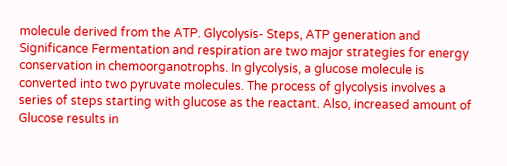molecule derived from the ATP. Glycolysis- Steps, ATP generation and Significance Fermentation and respiration are two major strategies for energy conservation in chemoorganotrophs. In glycolysis, a glucose molecule is converted into two pyruvate molecules. The process of glycolysis involves a series of steps starting with glucose as the reactant. Also, increased amount of Glucose results in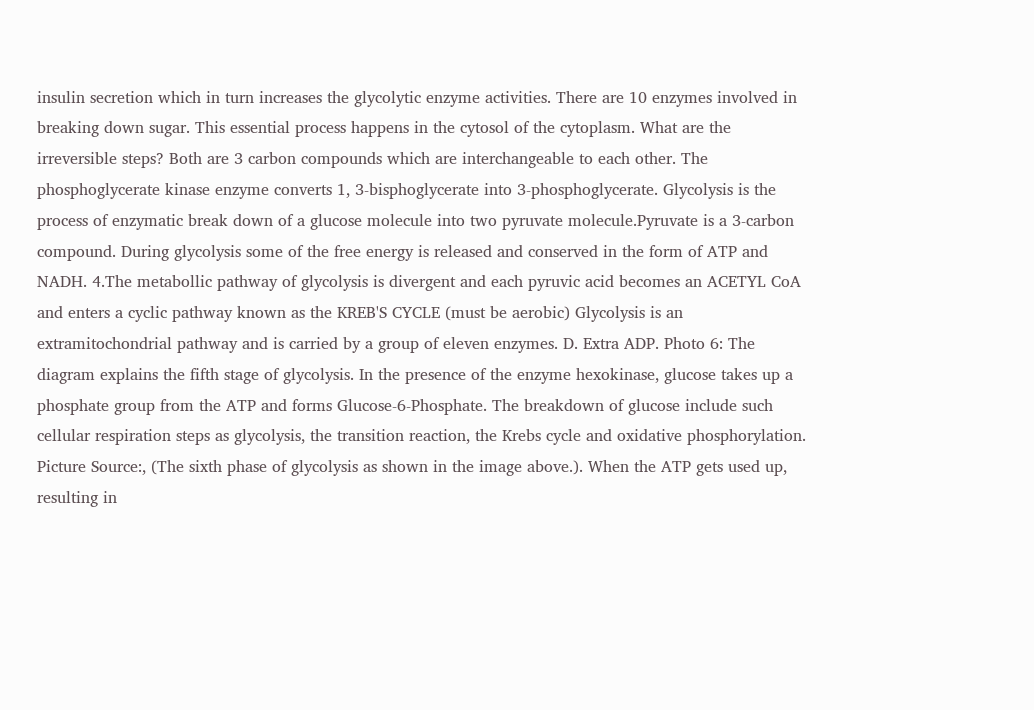insulin secretion which in turn increases the glycolytic enzyme activities. There are 10 enzymes involved in breaking down sugar. This essential process happens in the cytosol of the cytoplasm. What are the irreversible steps? Both are 3 carbon compounds which are interchangeable to each other. The phosphoglycerate kinase enzyme converts 1, 3-bisphoglycerate into 3-phosphoglycerate. Glycolysis is the process of enzymatic break down of a glucose molecule into two pyruvate molecule.Pyruvate is a 3-carbon compound. During glycolysis some of the free energy is released and conserved in the form of ATP and NADH. 4.The metabollic pathway of glycolysis is divergent and each pyruvic acid becomes an ACETYL CoA and enters a cyclic pathway known as the KREB'S CYCLE (must be aerobic) Glycolysis is an extramitochondrial pathway and is carried by a group of eleven enzymes. D. Extra ADP. Photo 6: The diagram explains the fifth stage of glycolysis. In the presence of the enzyme hexokinase, glucose takes up a phosphate group from the ATP and forms Glucose-6-Phosphate. The breakdown of glucose include such cellular respiration steps as glycolysis, the transition reaction, the Krebs cycle and oxidative phosphorylation. Picture Source:, (The sixth phase of glycolysis as shown in the image above.). When the ATP gets used up, resulting in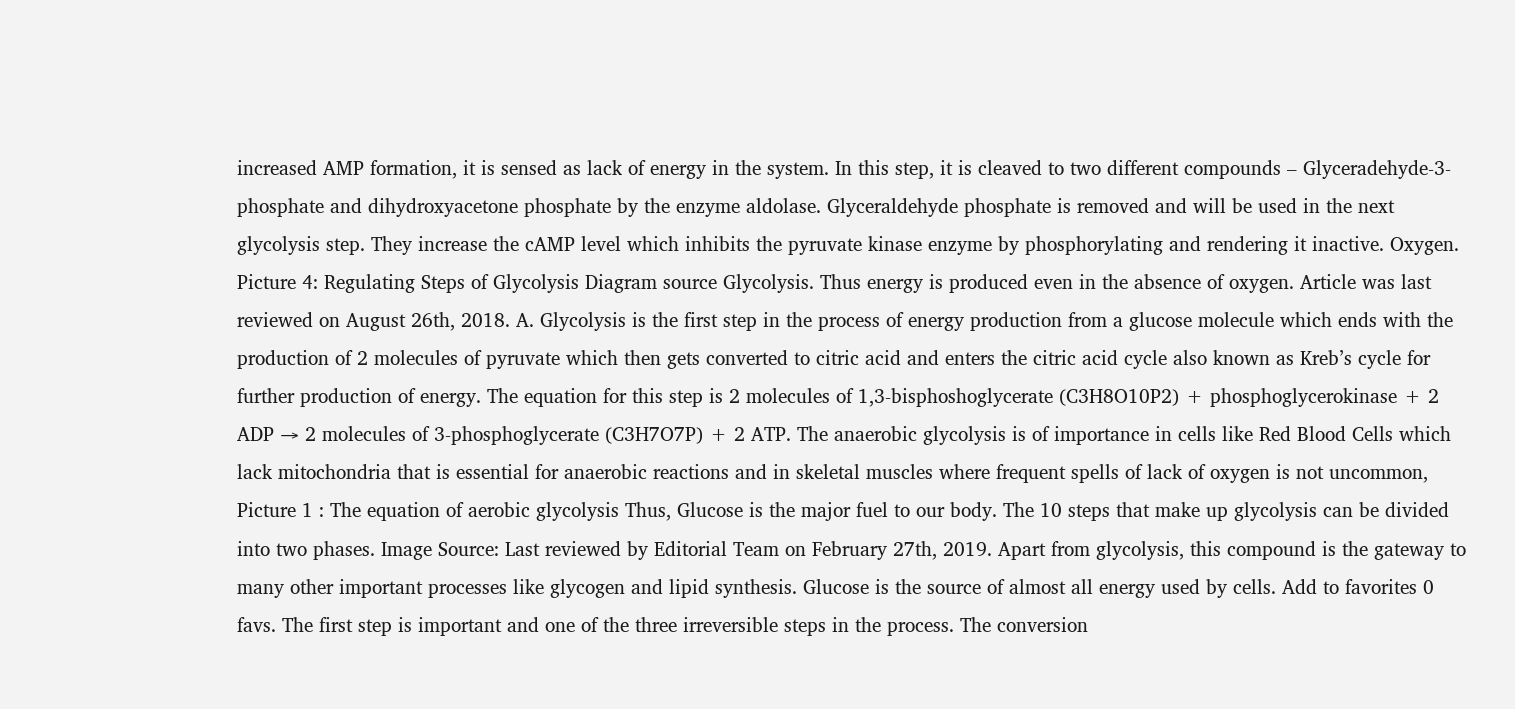increased AMP formation, it is sensed as lack of energy in the system. In this step, it is cleaved to two different compounds – Glyceradehyde-3-phosphate and dihydroxyacetone phosphate by the enzyme aldolase. Glyceraldehyde phosphate is removed and will be used in the next glycolysis step. They increase the cAMP level which inhibits the pyruvate kinase enzyme by phosphorylating and rendering it inactive. Oxygen. Picture 4: Regulating Steps of Glycolysis Diagram source Glycolysis. Thus energy is produced even in the absence of oxygen. Article was last reviewed on August 26th, 2018. A. Glycolysis is the first step in the process of energy production from a glucose molecule which ends with the production of 2 molecules of pyruvate which then gets converted to citric acid and enters the citric acid cycle also known as Kreb’s cycle for further production of energy. The equation for this step is 2 molecules of 1,3-bisphoshoglycerate (C3H8O10P2) + phosphoglycerokinase + 2 ADP → 2 molecules of 3-phosphoglycerate (C3H7O7P) + 2 ATP. The anaerobic glycolysis is of importance in cells like Red Blood Cells which lack mitochondria that is essential for anaerobic reactions and in skeletal muscles where frequent spells of lack of oxygen is not uncommon, Picture 1 : The equation of aerobic glycolysis Thus, Glucose is the major fuel to our body. The 10 steps that make up glycolysis can be divided into two phases. Image Source: Last reviewed by Editorial Team on February 27th, 2019. Apart from glycolysis, this compound is the gateway to many other important processes like glycogen and lipid synthesis. Glucose is the source of almost all energy used by cells. Add to favorites 0 favs. The first step is important and one of the three irreversible steps in the process. The conversion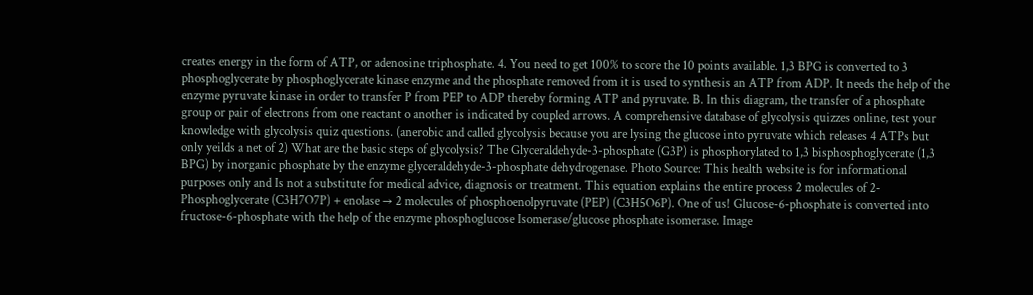creates energy in the form of ATP, or adenosine triphosphate. 4. You need to get 100% to score the 10 points available. 1,3 BPG is converted to 3 phosphoglycerate by phosphoglycerate kinase enzyme and the phosphate removed from it is used to synthesis an ATP from ADP. It needs the help of the enzyme pyruvate kinase in order to transfer P from PEP to ADP thereby forming ATP and pyruvate. B. In this diagram, the transfer of a phosphate group or pair of electrons from one reactant o another is indicated by coupled arrows. A comprehensive database of glycolysis quizzes online, test your knowledge with glycolysis quiz questions. (anerobic and called glycolysis because you are lysing the glucose into pyruvate which releases 4 ATPs but only yeilds a net of 2) What are the basic steps of glycolysis? The Glyceraldehyde-3-phosphate (G3P) is phosphorylated to 1,3 bisphosphoglycerate (1,3 BPG) by inorganic phosphate by the enzyme glyceraldehyde-3-phosphate dehydrogenase. Photo Source: This health website is for informational purposes only and Is not a substitute for medical advice, diagnosis or treatment. This equation explains the entire process 2 molecules of 2-Phosphoglycerate (C3H7O7P) + enolase → 2 molecules of phosphoenolpyruvate (PEP) (C3H5O6P). One of us! Glucose-6-phosphate is converted into fructose-6-phosphate with the help of the enzyme phosphoglucose Isomerase/glucose phosphate isomerase. Image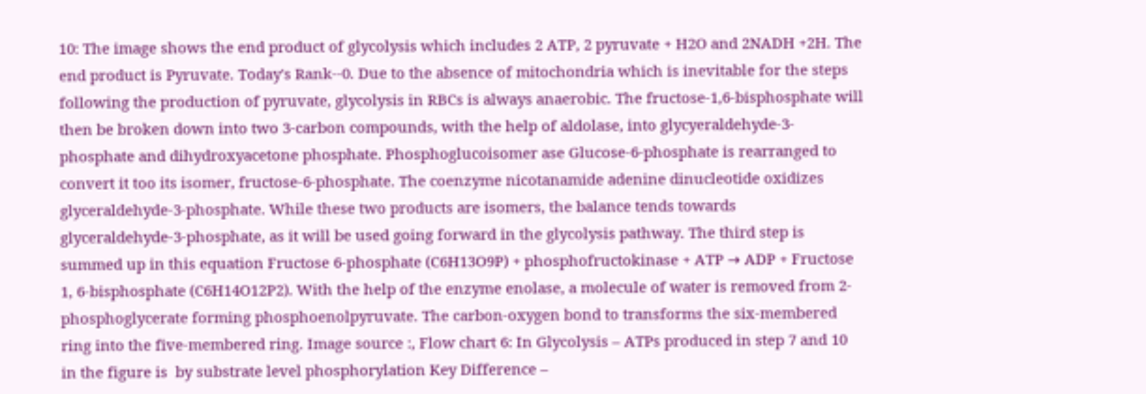10: The image shows the end product of glycolysis which includes 2 ATP, 2 pyruvate + H2O and 2NADH +2H. The end product is Pyruvate. Today's Rank--0. Due to the absence of mitochondria which is inevitable for the steps following the production of pyruvate, glycolysis in RBCs is always anaerobic. The fructose-1,6-bisphosphate will then be broken down into two 3-carbon compounds, with the help of aldolase, into glycyeraldehyde-3-phosphate and dihydroxyacetone phosphate. Phosphoglucoisomer ase Glucose-6-phosphate is rearranged to convert it too its isomer, fructose-6-phosphate. The coenzyme nicotanamide adenine dinucleotide oxidizes glyceraldehyde-3-phosphate. While these two products are isomers, the balance tends towards glyceraldehyde-3-phosphate, as it will be used going forward in the glycolysis pathway. The third step is summed up in this equation Fructose 6-phosphate (C6H13O9P) + phosphofructokinase + ATP → ADP + Fructose 1, 6-bisphosphate (C6H14O12P2). With the help of the enzyme enolase, a molecule of water is removed from 2-phosphoglycerate forming phosphoenolpyruvate. The carbon-oxygen bond to transforms the six-membered ring into the five-membered ring. Image source :, Flow chart 6: In Glycolysis – ATPs produced in step 7 and 10 in the figure is  by substrate level phosphorylation Key Difference –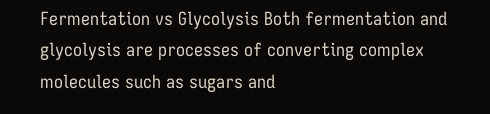Fermentation vs Glycolysis Both fermentation and glycolysis are processes of converting complex molecules such as sugars and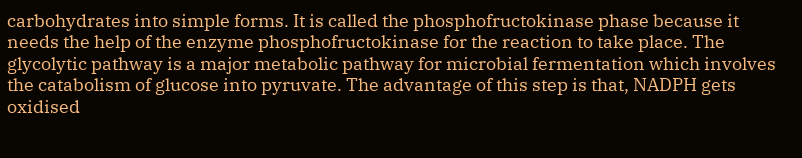carbohydrates into simple forms. It is called the phosphofructokinase phase because it needs the help of the enzyme phosphofructokinase for the reaction to take place. The glycolytic pathway is a major metabolic pathway for microbial fermentation which involves the catabolism of glucose into pyruvate. The advantage of this step is that, NADPH gets oxidised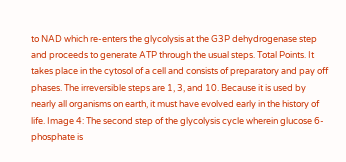to NAD which re-enters the glycolysis at the G3P dehydrogenase step and proceeds to generate ATP through the usual steps. Total Points. It takes place in the cytosol of a cell and consists of preparatory and pay off phases. The irreversible steps are 1, 3, and 10. Because it is used by nearly all organisms on earth, it must have evolved early in the history of life. Image 4: The second step of the glycolysis cycle wherein glucose 6-phosphate is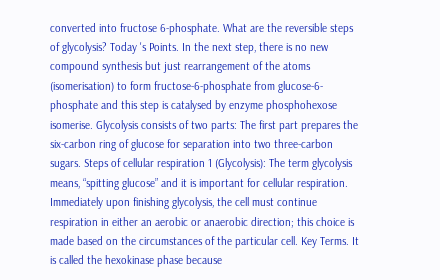converted into fructose 6-phosphate. What are the reversible steps of glycolysis? Today 's Points. In the next step, there is no new compound synthesis but just rearrangement of the atoms (isomerisation) to form fructose-6-phosphate from glucose-6-phosphate and this step is catalysed by enzyme phosphohexose isomerise. Glycolysis consists of two parts: The first part prepares the six-carbon ring of glucose for separation into two three-carbon sugars. Steps of cellular respiration 1 (Glycolysis): The term glycolysis means, “spitting glucose” and it is important for cellular respiration. Immediately upon finishing glycolysis, the cell must continue respiration in either an aerobic or anaerobic direction; this choice is made based on the circumstances of the particular cell. Key Terms. It is called the hexokinase phase because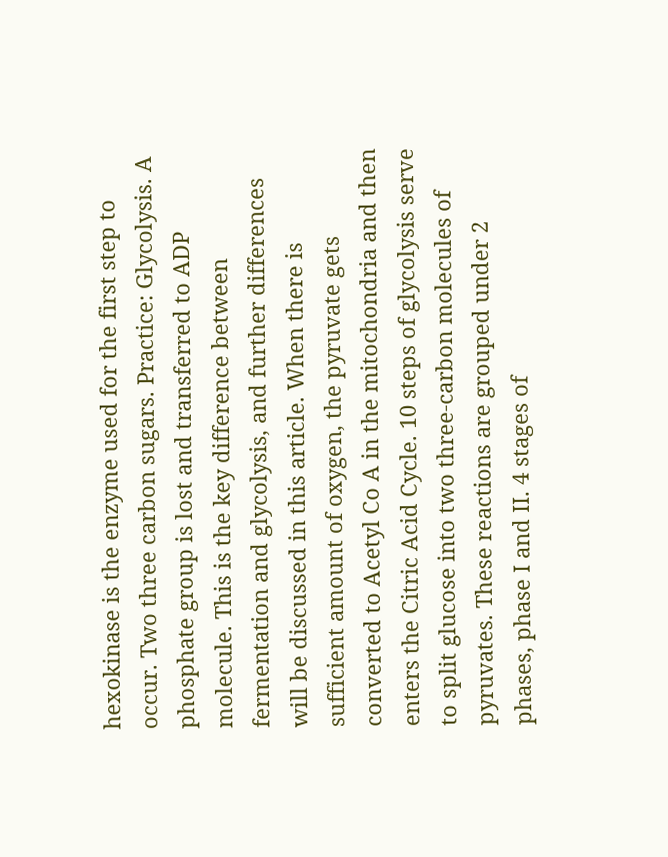hexokinase is the enzyme used for the first step to occur. Two three carbon sugars. Practice: Glycolysis. A phosphate group is lost and transferred to ADP molecule. This is the key difference between fermentation and glycolysis, and further differences will be discussed in this article. When there is sufficient amount of oxygen, the pyruvate gets converted to Acetyl Co A in the mitochondria and then enters the Citric Acid Cycle. 10 steps of glycolysis serve to split glucose into two three-carbon molecules of pyruvates. These reactions are grouped under 2 phases, phase I and II. 4 stages of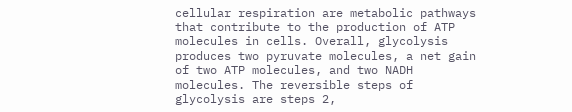cellular respiration are metabolic pathways that contribute to the production of ATP molecules in cells. Overall, glycolysis produces two pyruvate molecules, a net gain of two ATP molecules, and two NADH molecules. The reversible steps of glycolysis are steps 2,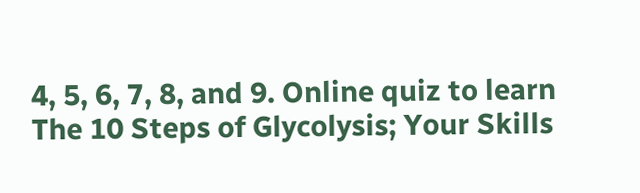4, 5, 6, 7, 8, and 9. Online quiz to learn The 10 Steps of Glycolysis; Your Skills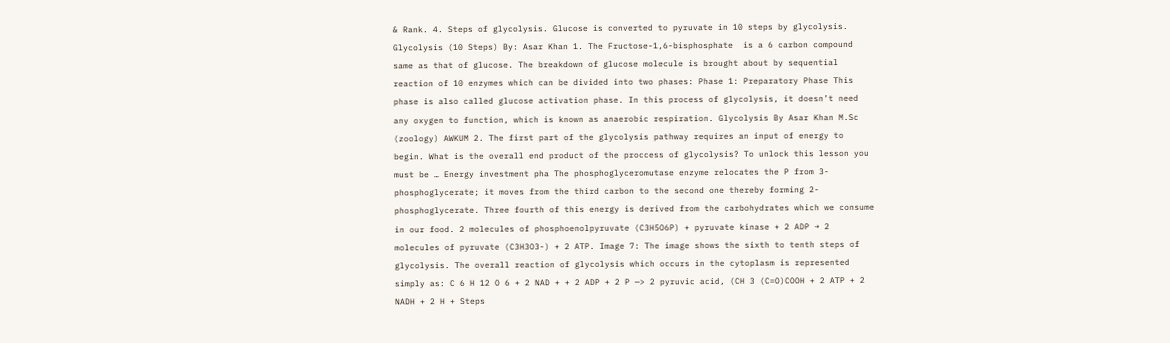& Rank. 4. Steps of glycolysis. Glucose is converted to pyruvate in 10 steps by glycolysis. Glycolysis (10 Steps) By: Asar Khan 1. The Fructose-1,6-bisphosphate  is a 6 carbon compound same as that of glucose. The breakdown of glucose molecule is brought about by sequential reaction of 10 enzymes which can be divided into two phases: Phase 1: Preparatory Phase This phase is also called glucose activation phase. In this process of glycolysis, it doesn’t need any oxygen to function, which is known as anaerobic respiration. Glycolysis By Asar Khan M.Sc (zoology) AWKUM 2. The first part of the glycolysis pathway requires an input of energy to begin. What is the overall end product of the proccess of glycolysis? To unlock this lesson you must be … Energy investment pha The phosphoglyceromutase enzyme relocates the P from 3-phosphoglycerate; it moves from the third carbon to the second one thereby forming 2-phosphoglycerate. Three fourth of this energy is derived from the carbohydrates which we consume in our food. 2 molecules of phosphoenolpyruvate (C3H5O6P) + pyruvate kinase + 2 ADP → 2 molecules of pyruvate (C3H3O3-) + 2 ATP. Image 7: The image shows the sixth to tenth steps of glycolysis. The overall reaction of glycolysis which occurs in the cytoplasm is represented simply as: C 6 H 12 O 6 + 2 NAD + + 2 ADP + 2 P —> 2 pyruvic acid, (CH 3 (C=O)COOH + 2 ATP + 2 NADH + 2 H + Steps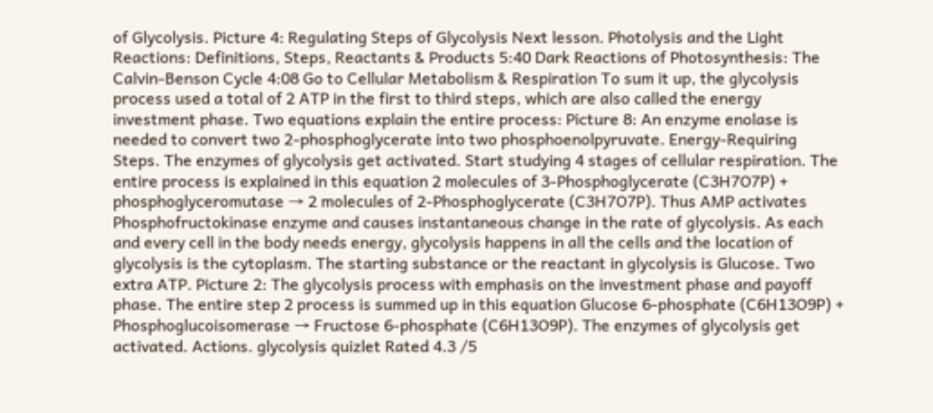of Glycolysis. Picture 4: Regulating Steps of Glycolysis Next lesson. Photolysis and the Light Reactions: Definitions, Steps, Reactants & Products 5:40 Dark Reactions of Photosynthesis: The Calvin-Benson Cycle 4:08 Go to Cellular Metabolism & Respiration To sum it up, the glycolysis process used a total of 2 ATP in the first to third steps, which are also called the energy investment phase. Two equations explain the entire process: Picture 8: An enzyme enolase is needed to convert two 2-phosphoglycerate into two phosphoenolpyruvate. Energy-Requiring Steps. The enzymes of glycolysis get activated. Start studying 4 stages of cellular respiration. The entire process is explained in this equation 2 molecules of 3-Phosphoglycerate (C3H7O7P) + phosphoglyceromutase → 2 molecules of 2-Phosphoglycerate (C3H7O7P). Thus AMP activates Phosphofructokinase enzyme and causes instantaneous change in the rate of glycolysis. As each and every cell in the body needs energy, glycolysis happens in all the cells and the location of glycolysis is the cytoplasm. The starting substance or the reactant in glycolysis is Glucose. Two extra ATP. Picture 2: The glycolysis process with emphasis on the investment phase and payoff phase. The entire step 2 process is summed up in this equation Glucose 6-phosphate (C6H13O9P) + Phosphoglucoisomerase → Fructose 6-phosphate (C6H13O9P). The enzymes of glycolysis get activated. Actions. glycolysis quizlet Rated 4.3 /5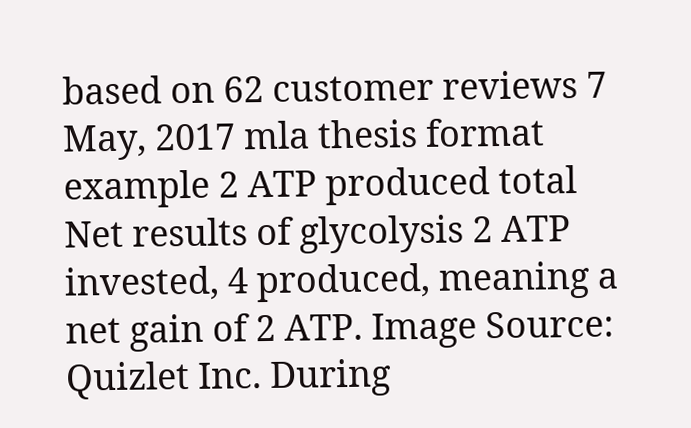based on 62 customer reviews 7 May, 2017 mla thesis format example 2 ATP produced total Net results of glycolysis 2 ATP invested, 4 produced, meaning a net gain of 2 ATP. Image Source: Quizlet Inc. During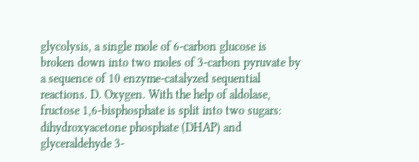glycolysis, a single mole of 6-carbon glucose is broken down into two moles of 3-carbon pyruvate by a sequence of 10 enzyme-catalyzed sequential reactions. D. Oxygen. With the help of aldolase, fructose 1,6-bisphosphate is split into two sugars: dihydroxyacetone phosphate (DHAP) and glyceraldehyde 3-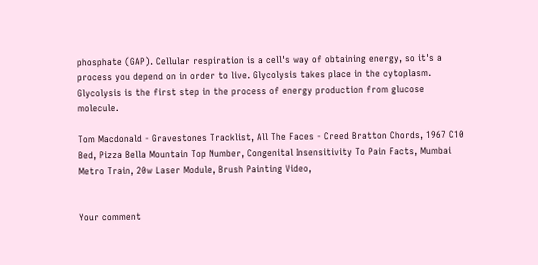phosphate (GAP). Cellular respiration is a cell's way of obtaining energy, so it's a process you depend on in order to live. Glycolysis takes place in the cytoplasm. Glycolysis is the first step in the process of energy production from glucose molecule.

Tom Macdonald - Gravestones Tracklist, All The Faces - Creed Bratton Chords, 1967 C10 Bed, Pizza Bella Mountain Top Number, Congenital Insensitivity To Pain Facts, Mumbai Metro Train, 20w Laser Module, Brush Painting Video,


Your comment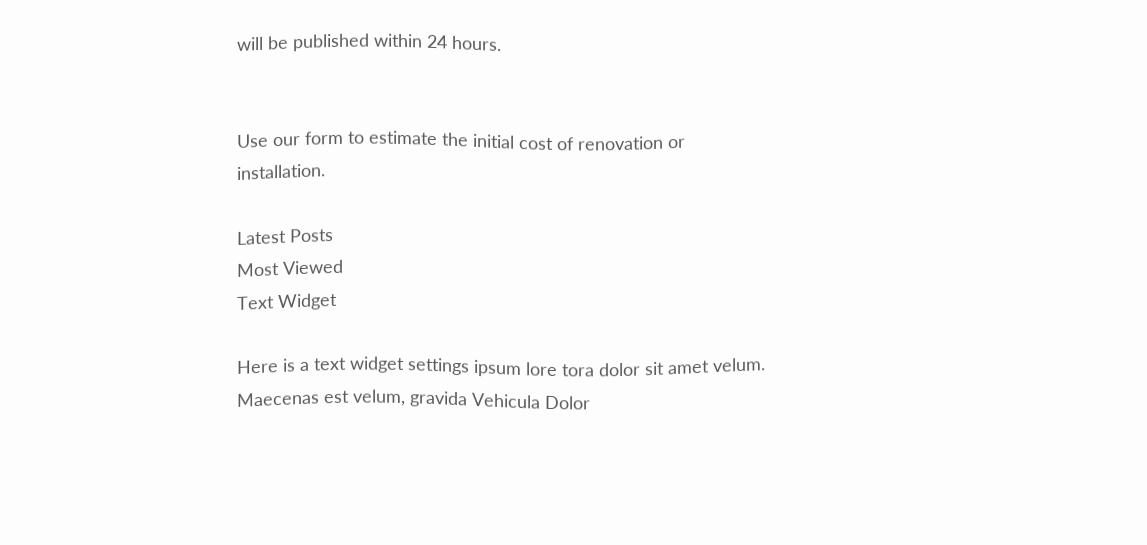will be published within 24 hours.


Use our form to estimate the initial cost of renovation or installation.

Latest Posts
Most Viewed
Text Widget

Here is a text widget settings ipsum lore tora dolor sit amet velum. Maecenas est velum, gravida Vehicula Dolor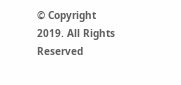© Copyright 2019. All Rights Reserved